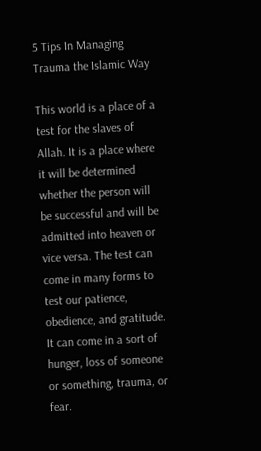5 Tips In Managing Trauma the Islamic Way

This world is a place of a test for the slaves of Allah. It is a place where it will be determined whether the person will be successful and will be admitted into heaven or vice versa. The test can come in many forms to test our patience, obedience, and gratitude. It can come in a sort of hunger, loss of someone or something, trauma, or fear.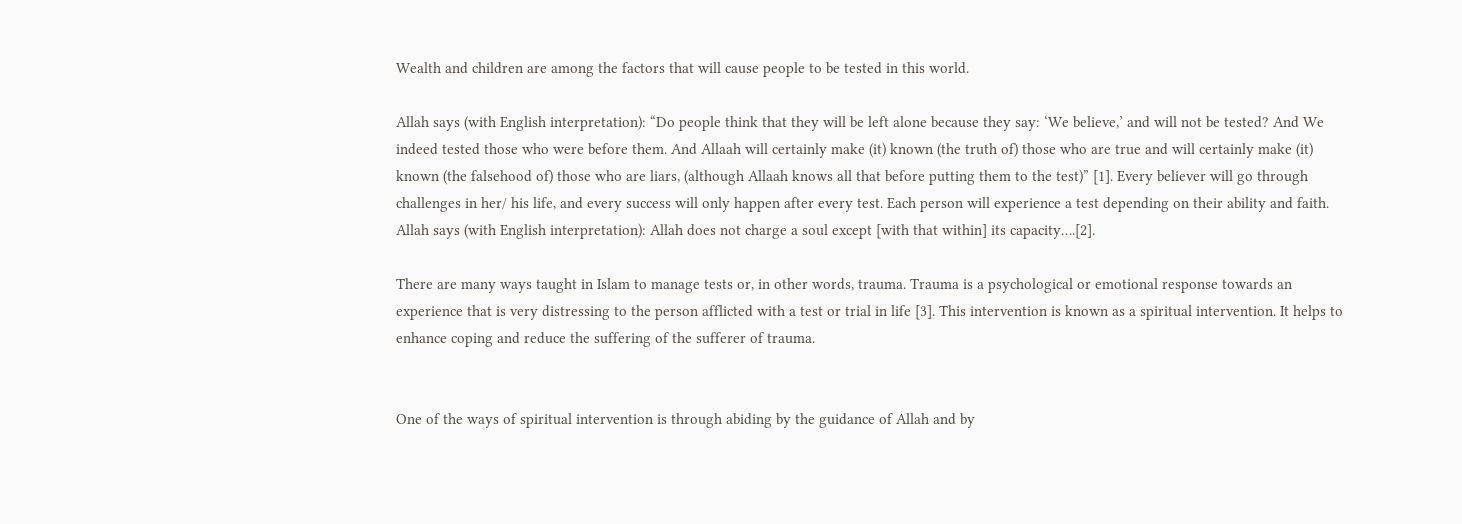Wealth and children are among the factors that will cause people to be tested in this world.

Allah says (with English interpretation): “Do people think that they will be left alone because they say: ‘We believe,’ and will not be tested? And We indeed tested those who were before them. And Allaah will certainly make (it) known (the truth of) those who are true and will certainly make (it) known (the falsehood of) those who are liars, (although Allaah knows all that before putting them to the test)” [1]. Every believer will go through challenges in her/ his life, and every success will only happen after every test. Each person will experience a test depending on their ability and faith. Allah says (with English interpretation): Allah does not charge a soul except [with that within] its capacity….[2].

There are many ways taught in Islam to manage tests or, in other words, trauma. Trauma is a psychological or emotional response towards an experience that is very distressing to the person afflicted with a test or trial in life [3]. This intervention is known as a spiritual intervention. It helps to enhance coping and reduce the suffering of the sufferer of trauma.


One of the ways of spiritual intervention is through abiding by the guidance of Allah and by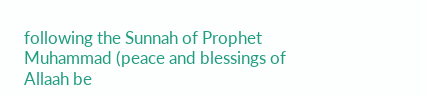following the Sunnah of Prophet Muhammad (peace and blessings of Allaah be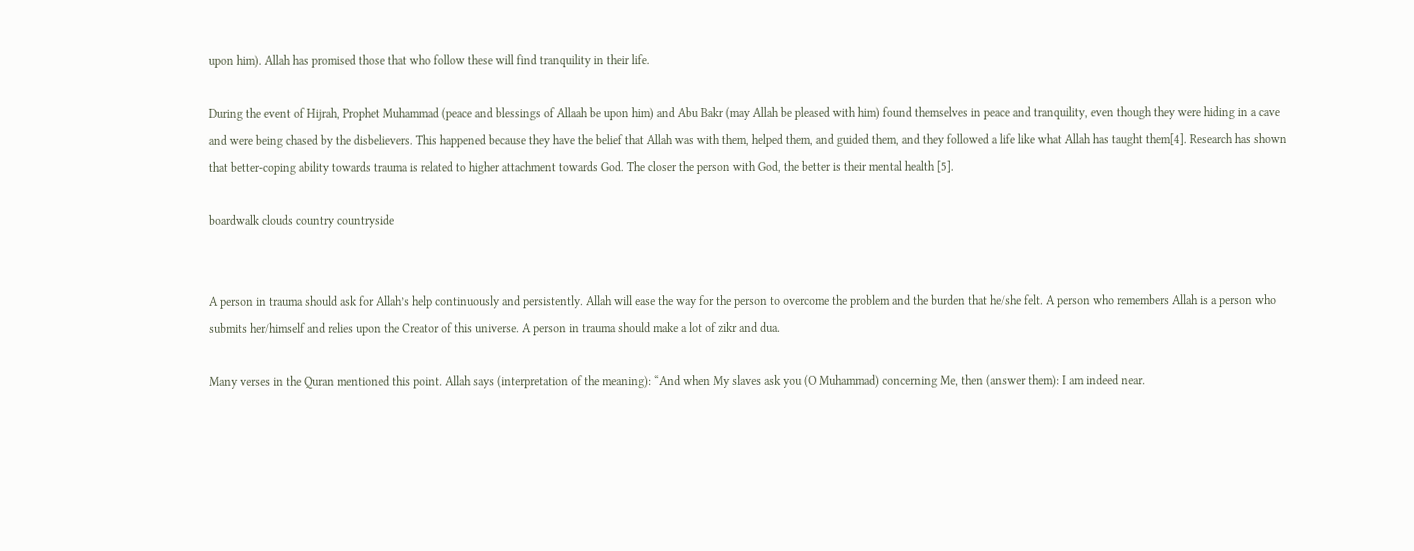upon him). Allah has promised those that who follow these will find tranquility in their life.

During the event of Hijrah, Prophet Muhammad (peace and blessings of Allaah be upon him) and Abu Bakr (may Allah be pleased with him) found themselves in peace and tranquility, even though they were hiding in a cave and were being chased by the disbelievers. This happened because they have the belief that Allah was with them, helped them, and guided them, and they followed a life like what Allah has taught them[4]. Research has shown that better-coping ability towards trauma is related to higher attachment towards God. The closer the person with God, the better is their mental health [5].

boardwalk clouds country countryside


A person in trauma should ask for Allah’s help continuously and persistently. Allah will ease the way for the person to overcome the problem and the burden that he/she felt. A person who remembers Allah is a person who submits her/himself and relies upon the Creator of this universe. A person in trauma should make a lot of zikr and dua.

Many verses in the Quran mentioned this point. Allah says (interpretation of the meaning): “And when My slaves ask you (O Muhammad) concerning Me, then (answer them): I am indeed near.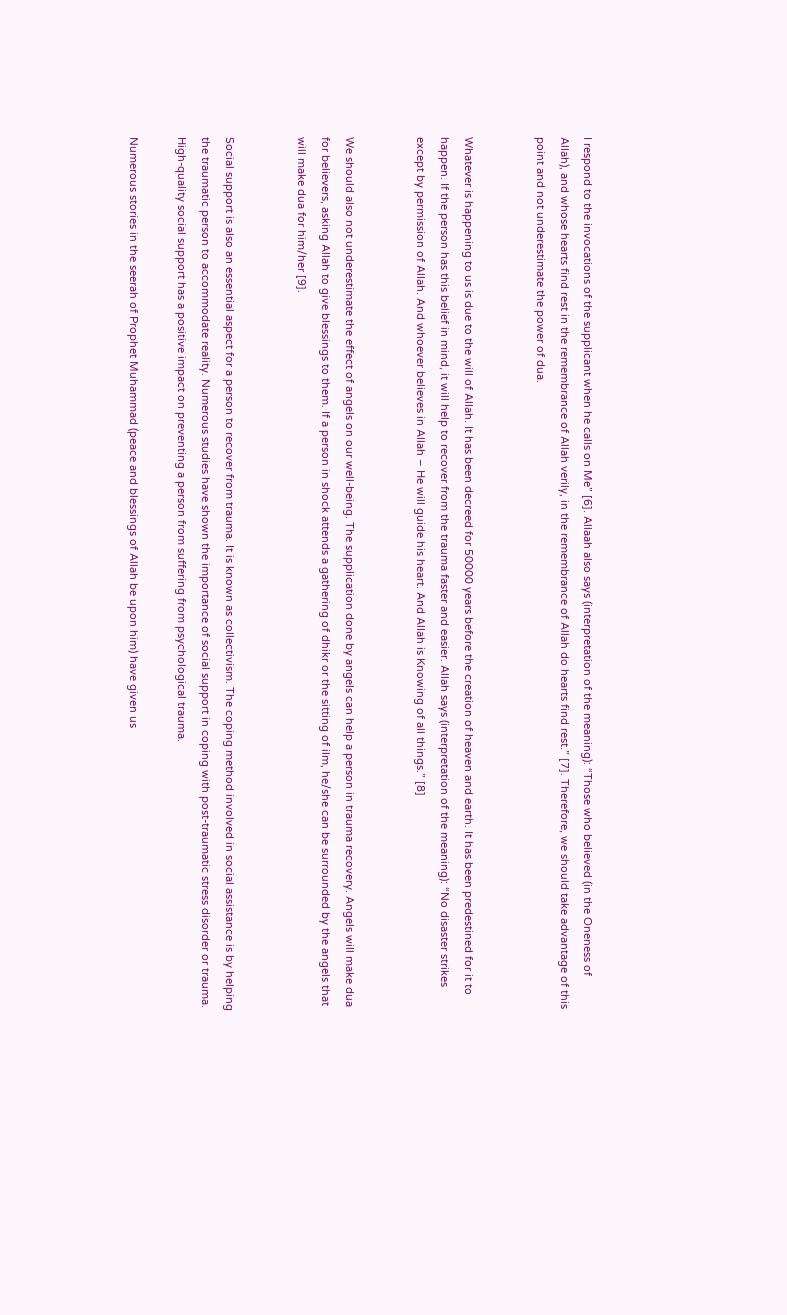I respond to the invocations of the supplicant when he calls on Me” [6]. Allaah also says (interpretation of the meaning): “Those who believed (in the Oneness of Allah), and whose hearts find rest in the remembrance of Allah verily, in the remembrance of Allah do hearts find rest.” [7]. Therefore, we should take advantage of this point and not underestimate the power of dua.


Whatever is happening to us is due to the will of Allah. It has been decreed for 50000 years before the creation of heaven and earth. It has been predestined for it to happen. If the person has this belief in mind, it will help to recover from the trauma faster and easier. Allah says (interpretation of the meaning): “No disaster strikes except by permission of Allah. And whoever believes in Allah – He will guide his heart. And Allah is Knowing of all things.” [8]


We should also not underestimate the effect of angels on our well-being. The supplication done by angels can help a person in trauma recovery. Angels will make dua for believers, asking Allah to give blessings to them. If a person in shock attends a gathering of dhikr or the sitting of ilm, he/she can be surrounded by the angels that will make dua for him/her [9].


Social support is also an essential aspect for a person to recover from trauma. It is known as collectivism. The coping method involved in social assistance is by helping the traumatic person to accommodate reality. Numerous studies have shown the importance of social support in coping with post-traumatic stress disorder or trauma. High-quality social support has a positive impact on preventing a person from suffering from psychological trauma.

Numerous stories in the seerah of Prophet Muhammad (peace and blessings of Allah be upon him) have given us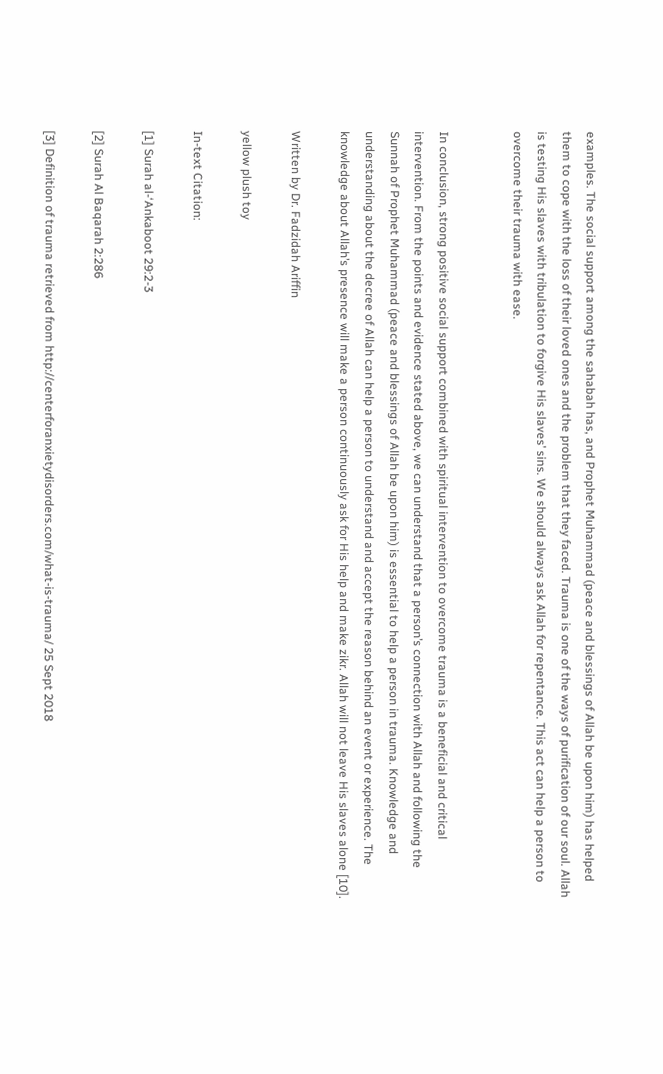examples. The social support among the sahabah has, and Prophet Muhammad (peace and blessings of Allah be upon him) has helped them to cope with the loss of their loved ones and the problem that they faced. Trauma is one of the ways of purification of our soul. Allah is testing His slaves with tribulation to forgive His slaves’ sins. We should always ask Allah for repentance. This act can help a person to overcome their trauma with ease.


In conclusion, strong positive social support combined with spiritual intervention to overcome trauma is a beneficial and critical intervention. From the points and evidence stated above, we can understand that a person’s connection with Allah and following the Sunnah of Prophet Muhammad (peace and blessings of Allah be upon him) is essential to help a person in trauma. Knowledge and understanding about the decree of Allah can help a person to understand and accept the reason behind an event or experience. The knowledge about Allah’s presence will make a person continuously ask for His help and make zikr. Allah will not leave His slaves alone [10].

Written by Dr. Fadzidah Ariffin

yellow plush toy

In-text Citation:

[1] Surah al-‘Ankaboot 29:2-3

[2] Surah Al Baqarah 2:286

[3] Definition of trauma retrieved from http://centerforanxietydisorders.com/what-is-trauma/ 25 Sept 2018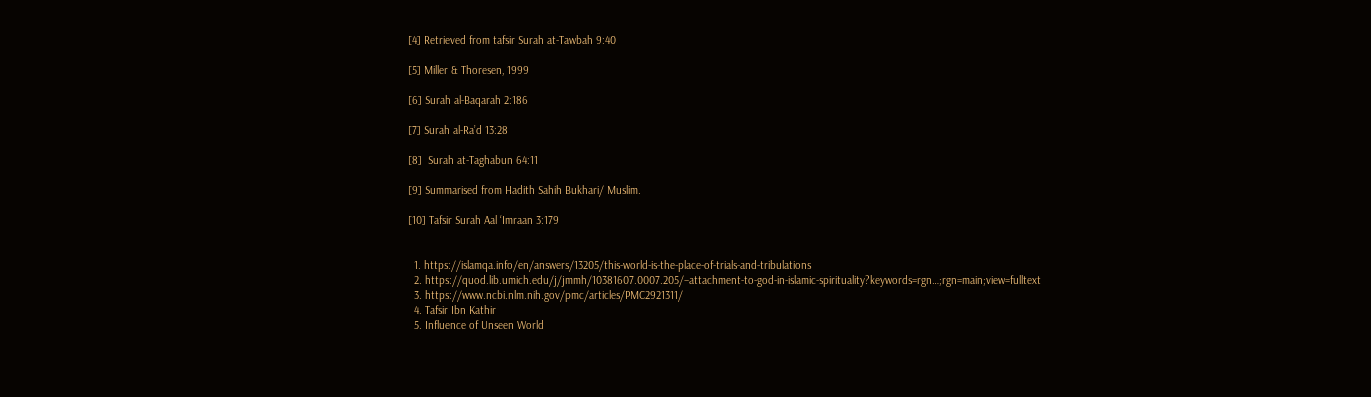[4] Retrieved from tafsir Surah at-Tawbah 9:40

[5] Miller & Thoresen, 1999

[6] Surah al-Baqarah 2:186

[7] Surah al-Ra’d 13:28

[8]  Surah at-Taghabun 64:11

[9] Summarised from Hadith Sahih Bukhari/ Muslim.

[10] Tafsir Surah Aal ‘Imraan 3:179


  1. https://islamqa.info/en/answers/13205/this-world-is-the-place-of-trials-and-tribulations
  2. https://quod.lib.umich.edu/j/jmmh/10381607.0007.205/–attachment-to-god-in-islamic-spirituality?keywords=rgn…;rgn=main;view=fulltext
  3. https://www.ncbi.nlm.nih.gov/pmc/articles/PMC2921311/
  4. Tafsir Ibn Kathir
  5. Influence of Unseen World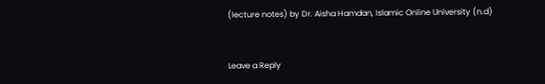(lecture notes) by Dr. Aisha Hamdan, Islamic Online University (n.d)


Leave a Reply